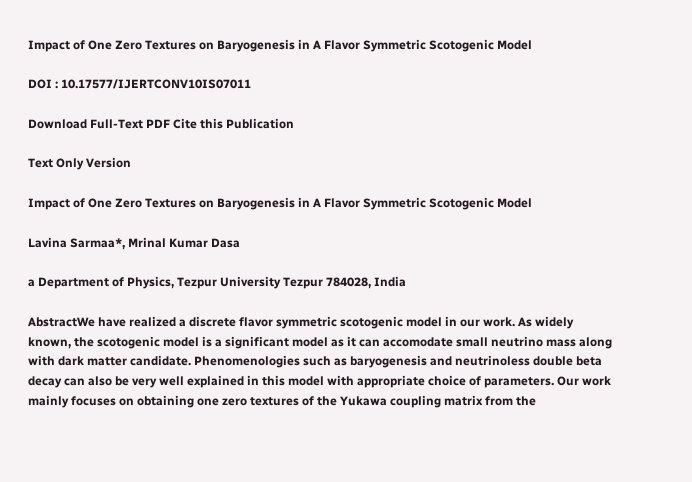Impact of One Zero Textures on Baryogenesis in A Flavor Symmetric Scotogenic Model

DOI : 10.17577/IJERTCONV10IS07011

Download Full-Text PDF Cite this Publication

Text Only Version

Impact of One Zero Textures on Baryogenesis in A Flavor Symmetric Scotogenic Model

Lavina Sarmaa*, Mrinal Kumar Dasa

a Department of Physics, Tezpur University Tezpur 784028, India

AbstractWe have realized a discrete flavor symmetric scotogenic model in our work. As widely known, the scotogenic model is a significant model as it can accomodate small neutrino mass along with dark matter candidate. Phenomenologies such as baryogenesis and neutrinoless double beta decay can also be very well explained in this model with appropriate choice of parameters. Our work mainly focuses on obtaining one zero textures of the Yukawa coupling matrix from the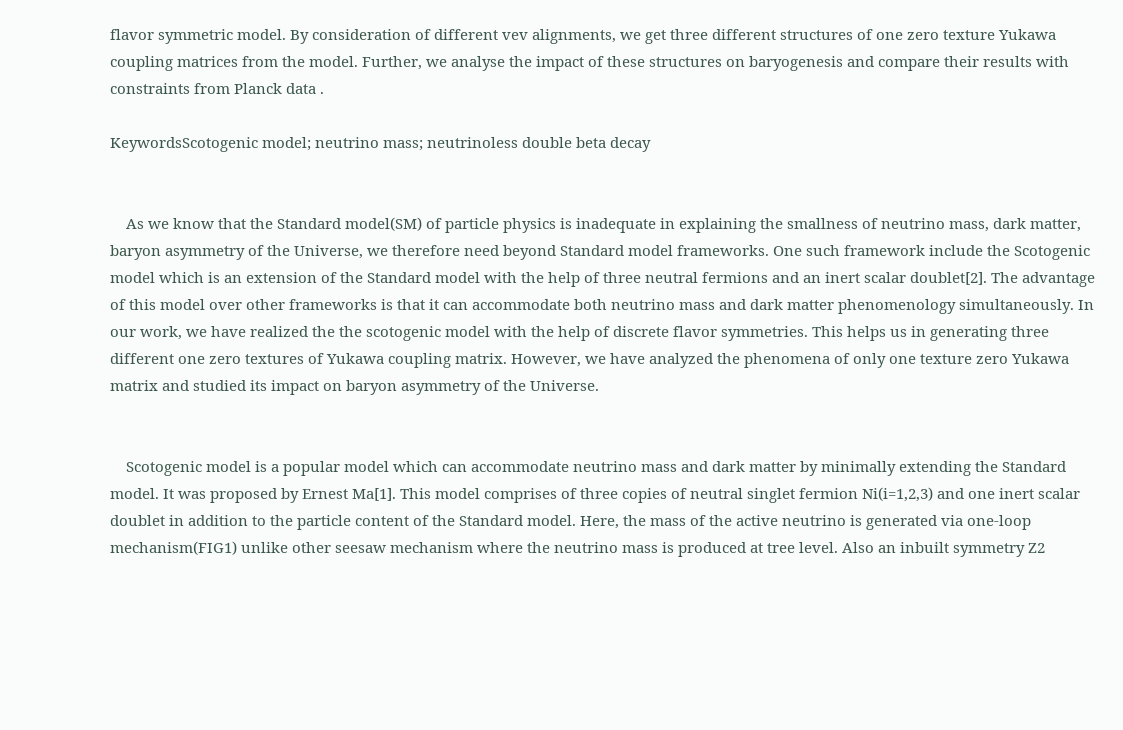flavor symmetric model. By consideration of different vev alignments, we get three different structures of one zero texture Yukawa coupling matrices from the model. Further, we analyse the impact of these structures on baryogenesis and compare their results with constraints from Planck data .

KeywordsScotogenic model; neutrino mass; neutrinoless double beta decay


    As we know that the Standard model(SM) of particle physics is inadequate in explaining the smallness of neutrino mass, dark matter, baryon asymmetry of the Universe, we therefore need beyond Standard model frameworks. One such framework include the Scotogenic model which is an extension of the Standard model with the help of three neutral fermions and an inert scalar doublet[2]. The advantage of this model over other frameworks is that it can accommodate both neutrino mass and dark matter phenomenology simultaneously. In our work, we have realized the the scotogenic model with the help of discrete flavor symmetries. This helps us in generating three different one zero textures of Yukawa coupling matrix. However, we have analyzed the phenomena of only one texture zero Yukawa matrix and studied its impact on baryon asymmetry of the Universe.


    Scotogenic model is a popular model which can accommodate neutrino mass and dark matter by minimally extending the Standard model. It was proposed by Ernest Ma[1]. This model comprises of three copies of neutral singlet fermion Ni(i=1,2,3) and one inert scalar doublet in addition to the particle content of the Standard model. Here, the mass of the active neutrino is generated via one-loop mechanism(FIG1) unlike other seesaw mechanism where the neutrino mass is produced at tree level. Also an inbuilt symmetry Z2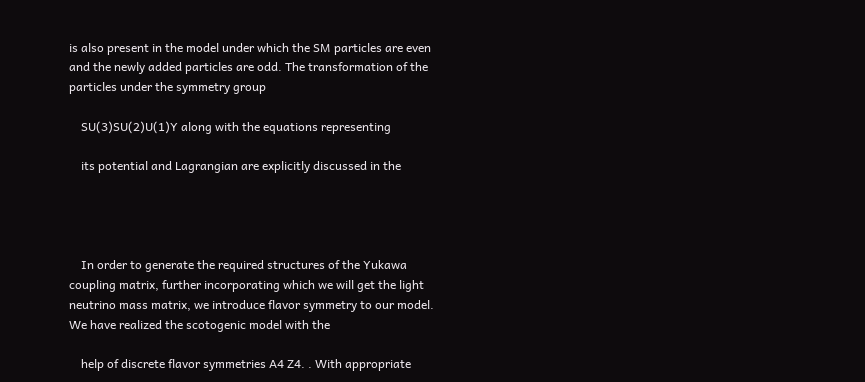is also present in the model under which the SM particles are even and the newly added particles are odd. The transformation of the particles under the symmetry group

    SU(3)SU(2)U(1)Y along with the equations representing

    its potential and Lagrangian are explicitly discussed in the




    In order to generate the required structures of the Yukawa coupling matrix, further incorporating which we will get the light neutrino mass matrix, we introduce flavor symmetry to our model. We have realized the scotogenic model with the

    help of discrete flavor symmetries A4 Z4. . With appropriate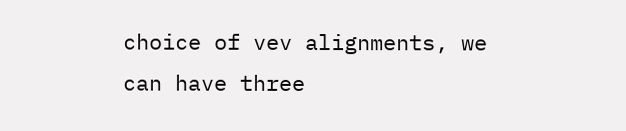choice of vev alignments, we can have three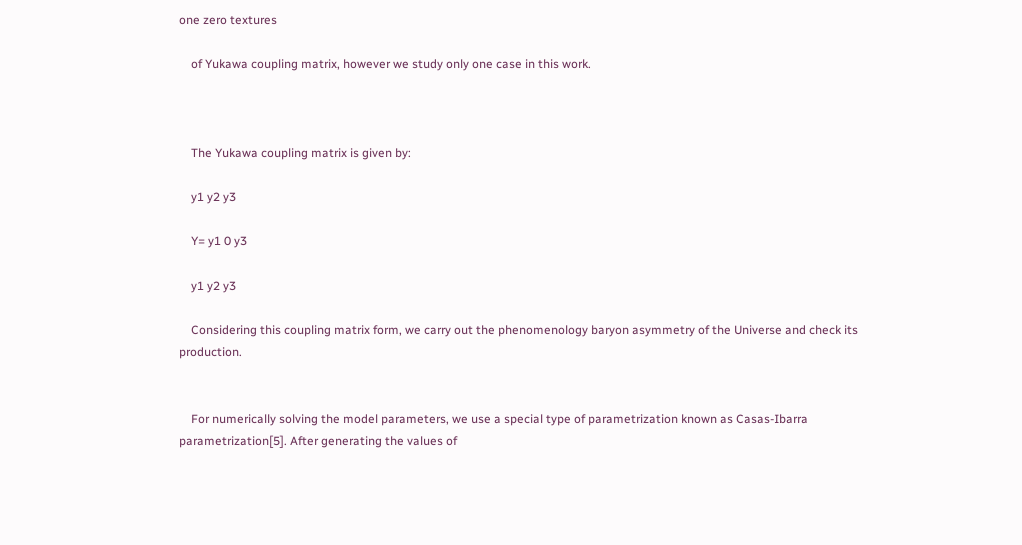one zero textures

    of Yukawa coupling matrix, however we study only one case in this work.



    The Yukawa coupling matrix is given by:

    y1 y2 y3

    Y= y1 0 y3

    y1 y2 y3

    Considering this coupling matrix form, we carry out the phenomenology baryon asymmetry of the Universe and check its production.


    For numerically solving the model parameters, we use a special type of parametrization known as Casas-Ibarra parametrization[5]. After generating the values of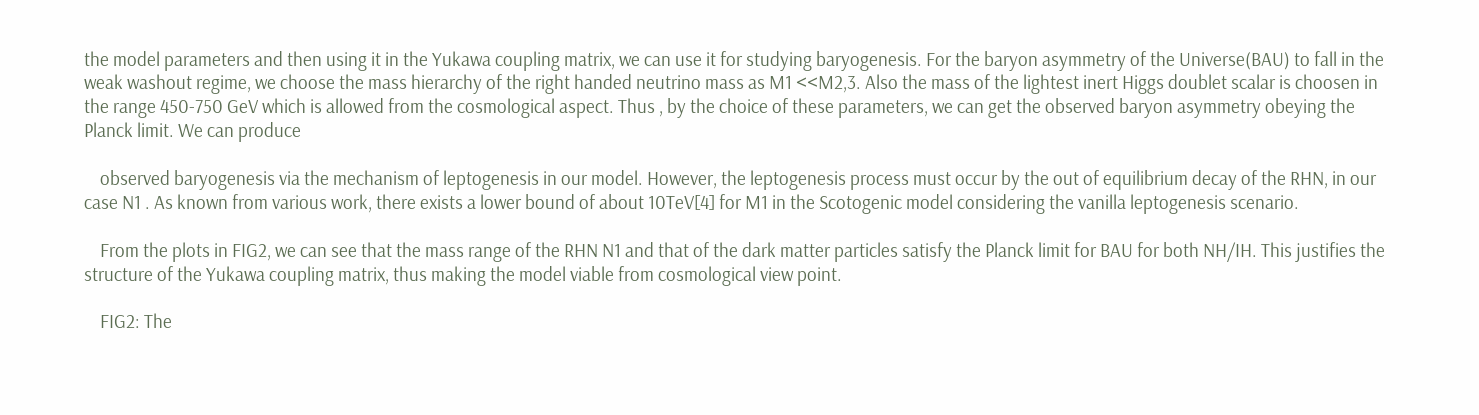the model parameters and then using it in the Yukawa coupling matrix, we can use it for studying baryogenesis. For the baryon asymmetry of the Universe(BAU) to fall in the weak washout regime, we choose the mass hierarchy of the right handed neutrino mass as M1 <<M2,3. Also the mass of the lightest inert Higgs doublet scalar is choosen in the range 450-750 GeV which is allowed from the cosmological aspect. Thus , by the choice of these parameters, we can get the observed baryon asymmetry obeying the Planck limit. We can produce

    observed baryogenesis via the mechanism of leptogenesis in our model. However, the leptogenesis process must occur by the out of equilibrium decay of the RHN, in our case N1 . As known from various work, there exists a lower bound of about 10TeV[4] for M1 in the Scotogenic model considering the vanilla leptogenesis scenario.

    From the plots in FIG2, we can see that the mass range of the RHN N1 and that of the dark matter particles satisfy the Planck limit for BAU for both NH/IH. This justifies the structure of the Yukawa coupling matrix, thus making the model viable from cosmological view point.

    FIG2: The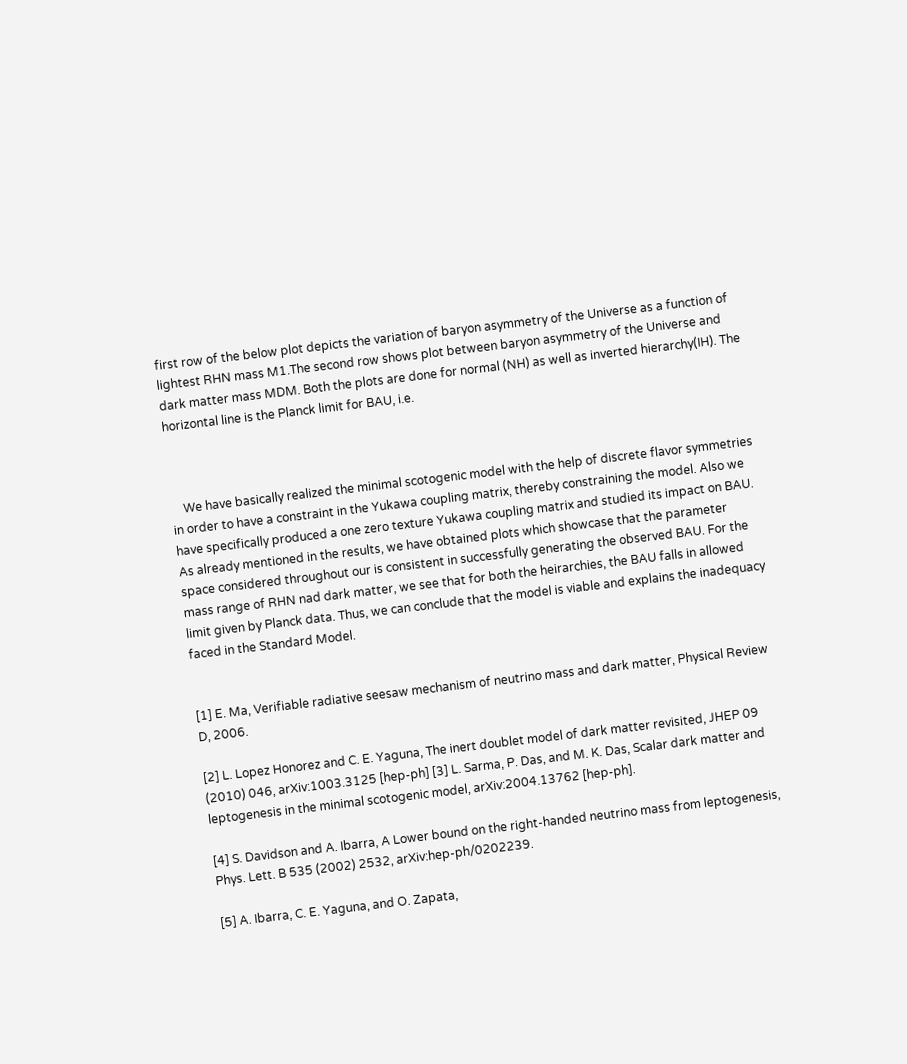first row of the below plot depicts the variation of baryon asymmetry of the Universe as a function of lightest RHN mass M1.The second row shows plot between baryon asymmetry of the Universe and dark matter mass MDM. Both the plots are done for normal (NH) as well as inverted hierarchy(IH). The horizontal line is the Planck limit for BAU, i.e.



    We have basically realized the minimal scotogenic model with the help of discrete flavor symmetries in order to have a constraint in the Yukawa coupling matrix, thereby constraining the model. Also we have specifically produced a one zero texture Yukawa coupling matrix and studied its impact on BAU. As already mentioned in the results, we have obtained plots which showcase that the parameter space considered throughout our is consistent in successfully generating the observed BAU. For the mass range of RHN nad dark matter, we see that for both the heirarchies, the BAU falls in allowed limit given by Planck data. Thus, we can conclude that the model is viable and explains the inadequacy faced in the Standard Model.


[1] E. Ma, Verifiable radiative seesaw mechanism of neutrino mass and dark matter, Physical Review D, 2006.

[2] L. Lopez Honorez and C. E. Yaguna, The inert doublet model of dark matter revisited, JHEP 09 (2010) 046, arXiv:1003.3125 [hep-ph] [3] L. Sarma, P. Das, and M. K. Das, Scalar dark matter and leptogenesis in the minimal scotogenic model, arXiv:2004.13762 [hep-ph].

[4] S. Davidson and A. Ibarra, A Lower bound on the right-handed neutrino mass from leptogenesis, Phys. Lett. B 535 (2002) 2532, arXiv:hep-ph/0202239.

[5] A. Ibarra, C. E. Yaguna, and O. Zapata,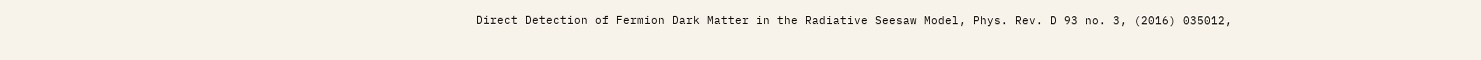Direct Detection of Fermion Dark Matter in the Radiative Seesaw Model, Phys. Rev. D 93 no. 3, (2016) 035012,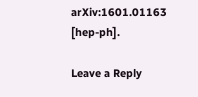arXiv:1601.01163 [hep-ph].

Leave a Reply